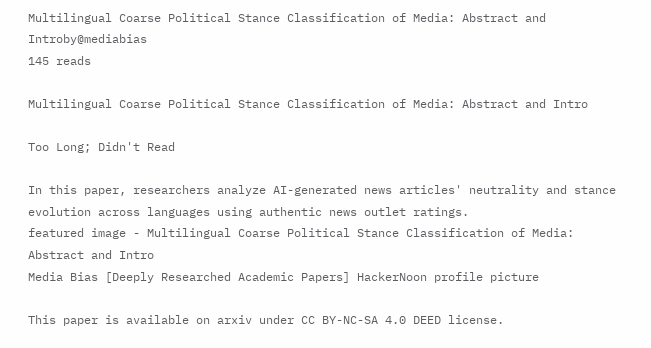Multilingual Coarse Political Stance Classification of Media: Abstract and Introby@mediabias
145 reads

Multilingual Coarse Political Stance Classification of Media: Abstract and Intro

Too Long; Didn't Read

In this paper, researchers analyze AI-generated news articles' neutrality and stance evolution across languages using authentic news outlet ratings.
featured image - Multilingual Coarse Political Stance Classification of Media: Abstract and Intro
Media Bias [Deeply Researched Academic Papers] HackerNoon profile picture

This paper is available on arxiv under CC BY-NC-SA 4.0 DEED license.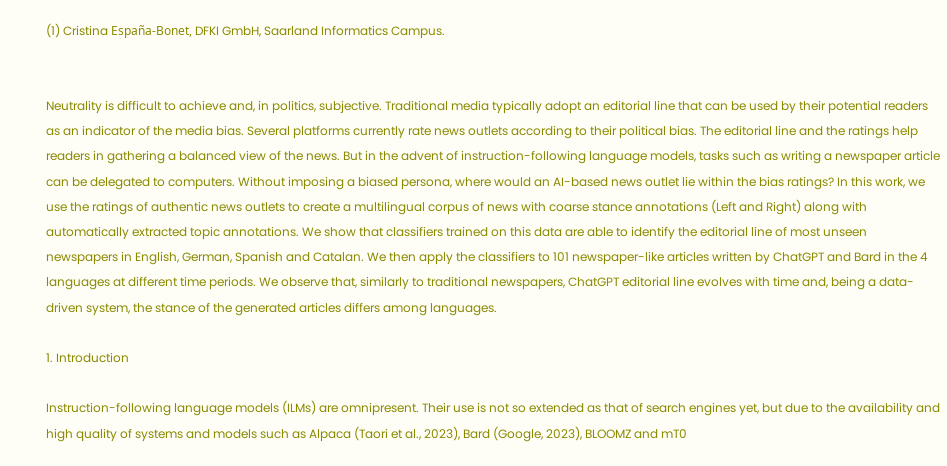(1) Cristina España-Bonet, DFKI GmbH, Saarland Informatics Campus.


Neutrality is difficult to achieve and, in politics, subjective. Traditional media typically adopt an editorial line that can be used by their potential readers as an indicator of the media bias. Several platforms currently rate news outlets according to their political bias. The editorial line and the ratings help readers in gathering a balanced view of the news. But in the advent of instruction-following language models, tasks such as writing a newspaper article can be delegated to computers. Without imposing a biased persona, where would an AI-based news outlet lie within the bias ratings? In this work, we use the ratings of authentic news outlets to create a multilingual corpus of news with coarse stance annotations (Left and Right) along with automatically extracted topic annotations. We show that classifiers trained on this data are able to identify the editorial line of most unseen newspapers in English, German, Spanish and Catalan. We then apply the classifiers to 101 newspaper-like articles written by ChatGPT and Bard in the 4 languages at different time periods. We observe that, similarly to traditional newspapers, ChatGPT editorial line evolves with time and, being a data-driven system, the stance of the generated articles differs among languages.

1. Introduction

Instruction-following language models (ILMs) are omnipresent. Their use is not so extended as that of search engines yet, but due to the availability and high quality of systems and models such as Alpaca (Taori et al., 2023), Bard (Google, 2023), BLOOMZ and mT0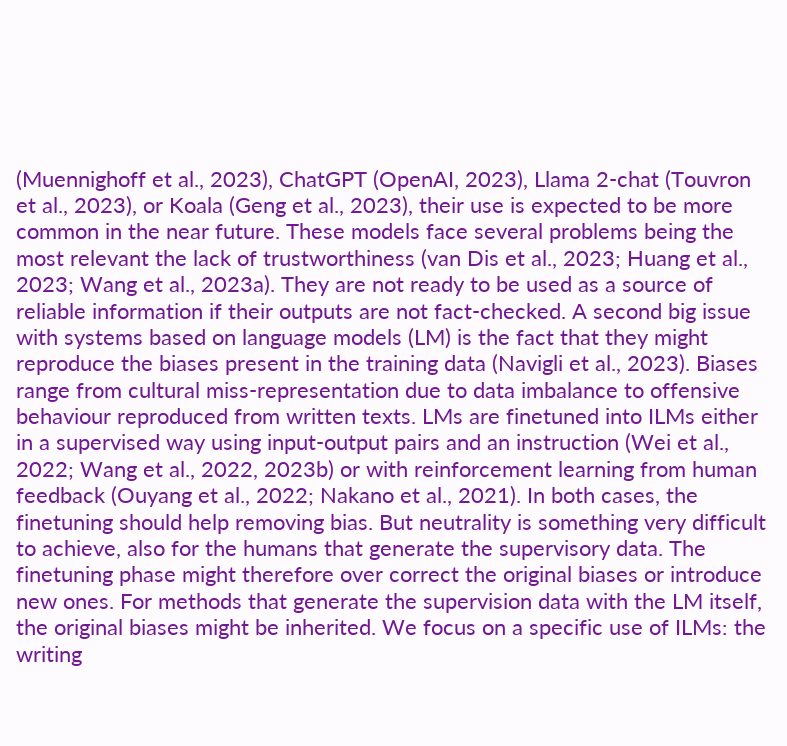(Muennighoff et al., 2023), ChatGPT (OpenAI, 2023), Llama 2-chat (Touvron et al., 2023), or Koala (Geng et al., 2023), their use is expected to be more common in the near future. These models face several problems being the most relevant the lack of trustworthiness (van Dis et al., 2023; Huang et al., 2023; Wang et al., 2023a). They are not ready to be used as a source of reliable information if their outputs are not fact-checked. A second big issue with systems based on language models (LM) is the fact that they might reproduce the biases present in the training data (Navigli et al., 2023). Biases range from cultural miss-representation due to data imbalance to offensive behaviour reproduced from written texts. LMs are finetuned into ILMs either in a supervised way using input-output pairs and an instruction (Wei et al., 2022; Wang et al., 2022, 2023b) or with reinforcement learning from human feedback (Ouyang et al., 2022; Nakano et al., 2021). In both cases, the finetuning should help removing bias. But neutrality is something very difficult to achieve, also for the humans that generate the supervisory data. The finetuning phase might therefore over correct the original biases or introduce new ones. For methods that generate the supervision data with the LM itself, the original biases might be inherited. We focus on a specific use of ILMs: the writing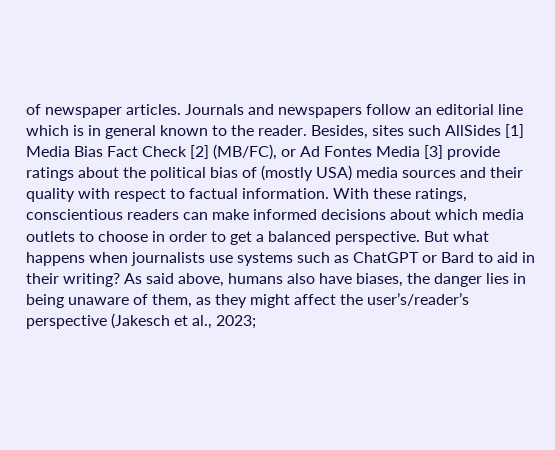of newspaper articles. Journals and newspapers follow an editorial line which is in general known to the reader. Besides, sites such AllSides [1] Media Bias Fact Check [2] (MB/FC), or Ad Fontes Media [3] provide ratings about the political bias of (mostly USA) media sources and their quality with respect to factual information. With these ratings, conscientious readers can make informed decisions about which media outlets to choose in order to get a balanced perspective. But what happens when journalists use systems such as ChatGPT or Bard to aid in their writing? As said above, humans also have biases, the danger lies in being unaware of them, as they might affect the user’s/reader’s perspective (Jakesch et al., 2023;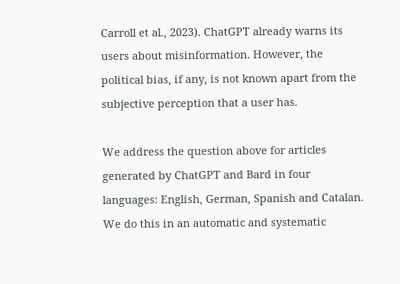Carroll et al., 2023). ChatGPT already warns its users about misinformation. However, the political bias, if any, is not known apart from the subjective perception that a user has.

We address the question above for articles generated by ChatGPT and Bard in four languages: English, German, Spanish and Catalan. We do this in an automatic and systematic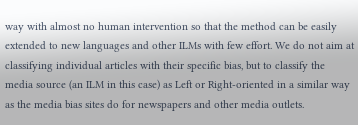way with almost no human intervention so that the method can be easily extended to new languages and other ILMs with few effort. We do not aim at classifying individual articles with their specific bias, but to classify the media source (an ILM in this case) as Left or Right-oriented in a similar way as the media bias sites do for newspapers and other media outlets.